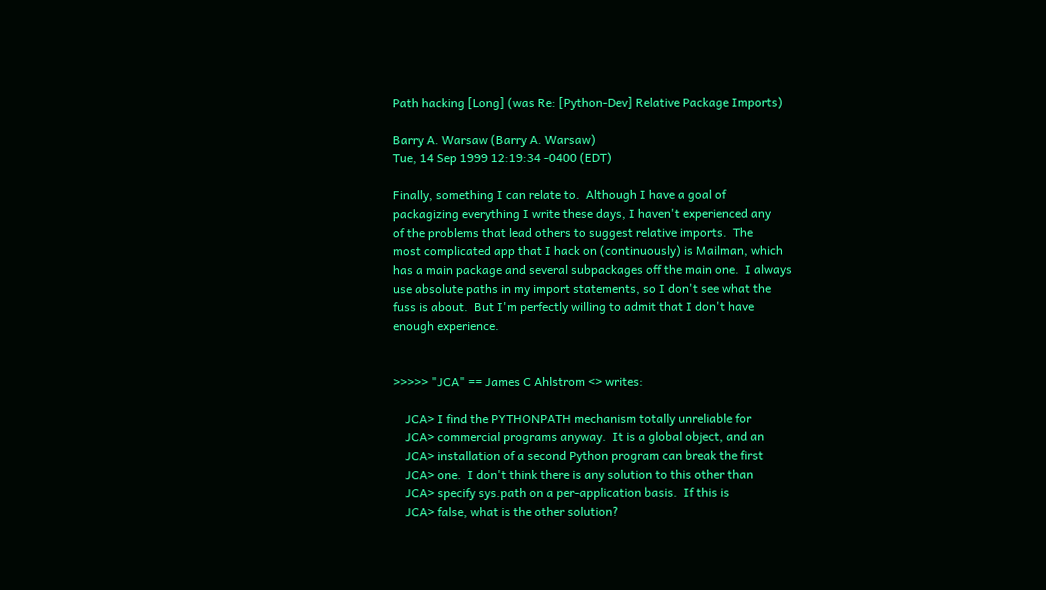Path hacking [Long] (was Re: [Python-Dev] Relative Package Imports)

Barry A. Warsaw (Barry A. Warsaw)
Tue, 14 Sep 1999 12:19:34 -0400 (EDT)

Finally, something I can relate to.  Although I have a goal of
packagizing everything I write these days, I haven't experienced any
of the problems that lead others to suggest relative imports.  The
most complicated app that I hack on (continuously) is Mailman, which
has a main package and several subpackages off the main one.  I always
use absolute paths in my import statements, so I don't see what the
fuss is about.  But I'm perfectly willing to admit that I don't have
enough experience.


>>>>> "JCA" == James C Ahlstrom <> writes:

    JCA> I find the PYTHONPATH mechanism totally unreliable for
    JCA> commercial programs anyway.  It is a global object, and an
    JCA> installation of a second Python program can break the first
    JCA> one.  I don't think there is any solution to this other than
    JCA> specify sys.path on a per-application basis.  If this is
    JCA> false, what is the other solution?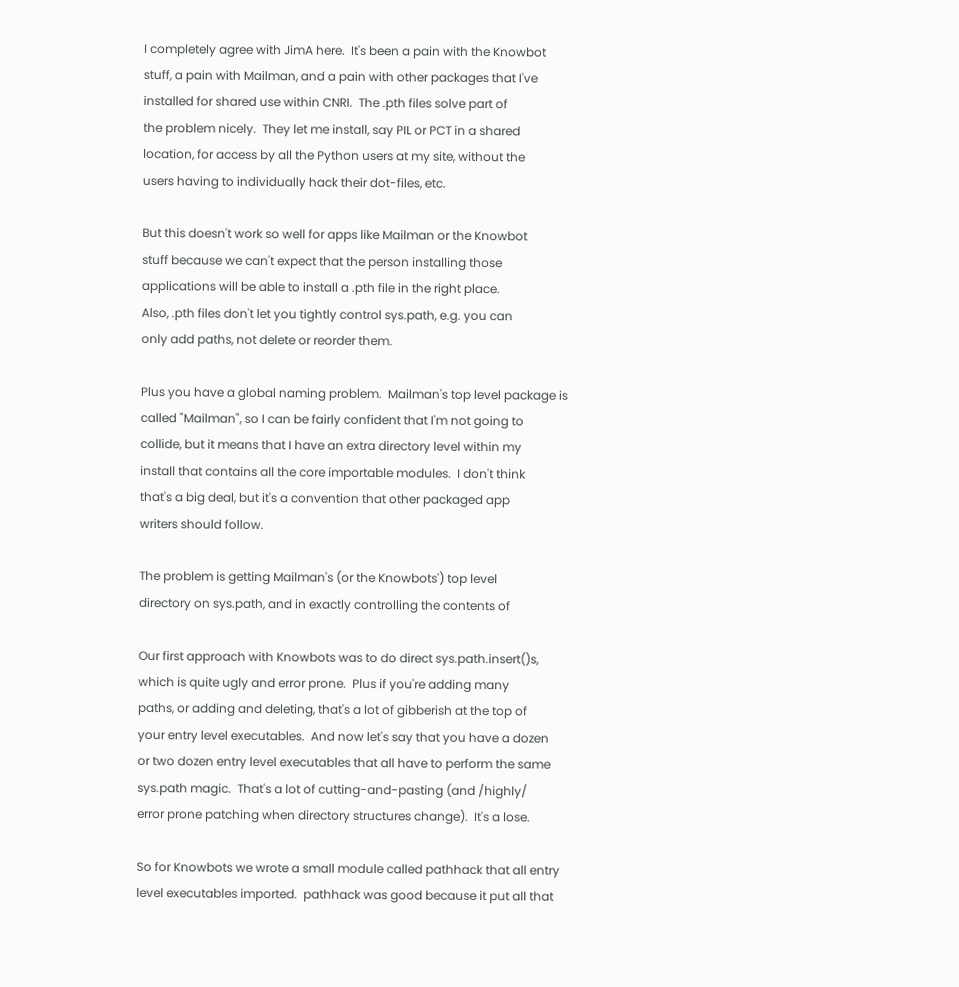I completely agree with JimA here.  It's been a pain with the Knowbot
stuff, a pain with Mailman, and a pain with other packages that I've
installed for shared use within CNRI.  The .pth files solve part of
the problem nicely.  They let me install, say PIL or PCT in a shared
location, for access by all the Python users at my site, without the
users having to individually hack their dot-files, etc.

But this doesn't work so well for apps like Mailman or the Knowbot
stuff because we can't expect that the person installing those
applications will be able to install a .pth file in the right place.
Also, .pth files don't let you tightly control sys.path, e.g. you can
only add paths, not delete or reorder them.

Plus you have a global naming problem.  Mailman's top level package is
called "Mailman", so I can be fairly confident that I'm not going to
collide, but it means that I have an extra directory level within my
install that contains all the core importable modules.  I don't think
that's a big deal, but it's a convention that other packaged app
writers should follow.

The problem is getting Mailman's (or the Knowbots') top level
directory on sys.path, and in exactly controlling the contents of

Our first approach with Knowbots was to do direct sys.path.insert()s,
which is quite ugly and error prone.  Plus if you're adding many
paths, or adding and deleting, that's a lot of gibberish at the top of
your entry level executables.  And now let's say that you have a dozen
or two dozen entry level executables that all have to perform the same
sys.path magic.  That's a lot of cutting-and-pasting (and /highly/
error prone patching when directory structures change).  It's a lose.

So for Knowbots we wrote a small module called pathhack that all entry
level executables imported.  pathhack was good because it put all that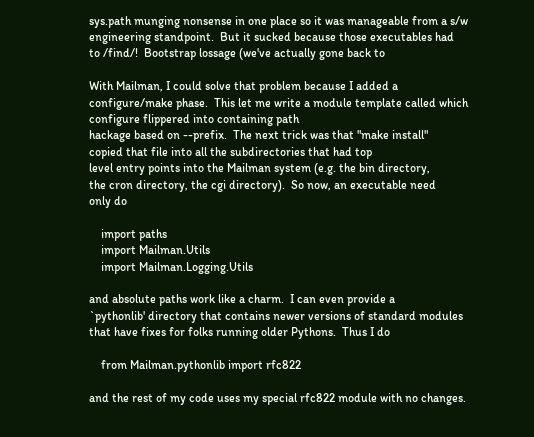sys.path munging nonsense in one place so it was manageable from a s/w
engineering standpoint.  But it sucked because those executables had
to /find/!  Bootstrap lossage (we've actually gone back to

With Mailman, I could solve that problem because I added a
configure/make phase.  This let me write a module template called which configure flippered into containing path
hackage based on --prefix.  The next trick was that "make install"
copied that file into all the subdirectories that had top
level entry points into the Mailman system (e.g. the bin directory,
the cron directory, the cgi directory).  So now, an executable need
only do

    import paths
    import Mailman.Utils
    import Mailman.Logging.Utils

and absolute paths work like a charm.  I can even provide a
`pythonlib' directory that contains newer versions of standard modules
that have fixes for folks running older Pythons.  Thus I do

    from Mailman.pythonlib import rfc822

and the rest of my code uses my special rfc822 module with no changes.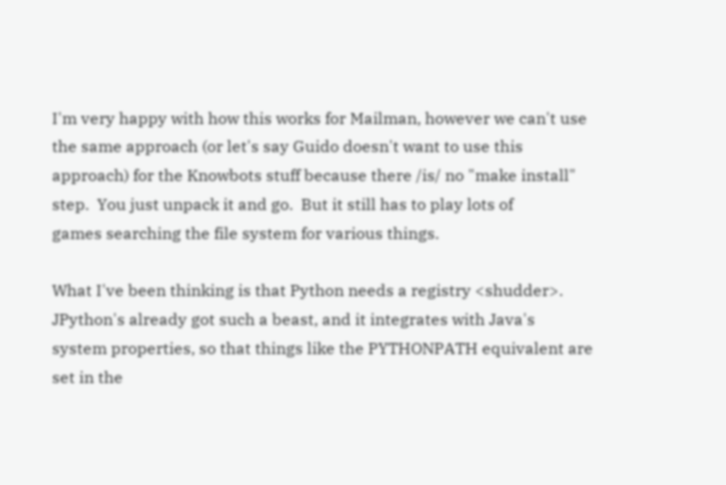I'm very happy with how this works for Mailman, however we can't use
the same approach (or let's say Guido doesn't want to use this
approach) for the Knowbots stuff because there /is/ no "make install"
step.  You just unpack it and go.  But it still has to play lots of
games searching the file system for various things.

What I've been thinking is that Python needs a registry <shudder>.
JPython's already got such a beast, and it integrates with Java's
system properties, so that things like the PYTHONPATH equivalent are
set in the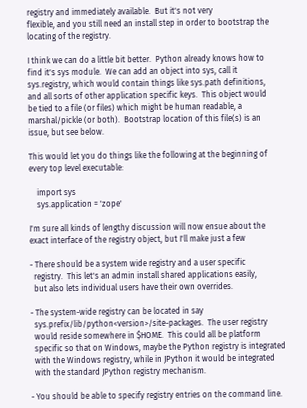registry and immediately available.  But it's not very
flexible, and you still need an install step in order to bootstrap the
locating of the registry.

I think we can do a little bit better.  Python already knows how to
find it's sys module.  We can add an object into sys, call it
sys.registry, which would contain things like sys.path definitions,
and all sorts of other application specific keys.  This object would
be tied to a file (or files) which might be human readable, a
marshal/pickle (or both).  Bootstrap location of this file(s) is an
issue, but see below.

This would let you do things like the following at the beginning of
every top level executable:

    import sys
    sys.application = 'zope'

I'm sure all kinds of lengthy discussion will now ensue about the
exact interface of the registry object, but I'll make just a few

- There should be a system wide registry and a user specific
  registry.  This let's an admin install shared applications easily,
  but also lets individual users have their own overrides.

- The system-wide registry can be located in say
  sys.prefix/lib/python<version>/site-packages.  The user registry
  would reside somewhere in $HOME.  This could all be platform
  specific so that on Windows, maybe the Python registry is integrated
  with the Windows registry, while in JPython it would be integrated
  with the standard JPython registry mechanism.

- You should be able to specify registry entries on the command line.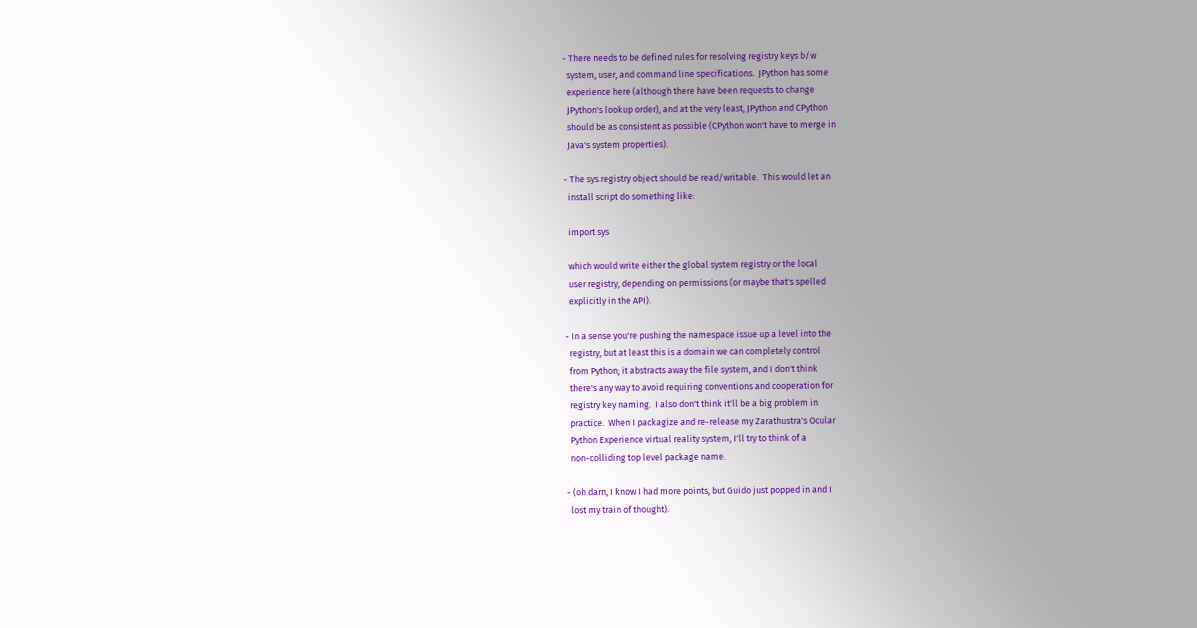- There needs to be defined rules for resolving registry keys b/w
  system, user, and command line specifications.  JPython has some
  experience here (although there have been requests to change
  JPython's lookup order), and at the very least, JPython and CPython
  should be as consistent as possible (CPython won't have to merge in
  Java's system properties).

- The sys.registry object should be read/writable.  This would let an
  install script do something like:

  import sys

  which would write either the global system registry or the local
  user registry, depending on permissions (or maybe that's spelled
  explicitly in the API).

- In a sense you're pushing the namespace issue up a level into the
  registry, but at least this is a domain we can completely control
  from Python; it abstracts away the file system, and I don't think
  there's any way to avoid requiring conventions and cooperation for
  registry key naming.  I also don't think it'll be a big problem in
  practice.  When I packagize and re-release my Zarathustra's Ocular
  Python Experience virtual reality system, I'll try to think of a
  non-colliding top level package name.

- (oh darn, I know I had more points, but Guido just popped in and I
  lost my train of thought).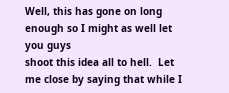Well, this has gone on long enough so I might as well let you guys
shoot this idea all to hell.  Let me close by saying that while I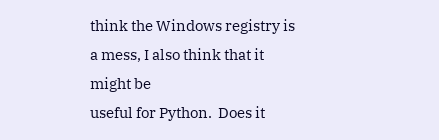think the Windows registry is a mess, I also think that it might be
useful for Python.  Does it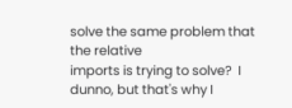solve the same problem that the relative
imports is trying to solve?  I dunno, but that's why I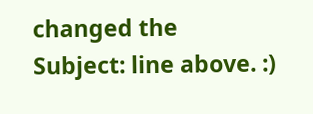changed the
Subject: line above. :)